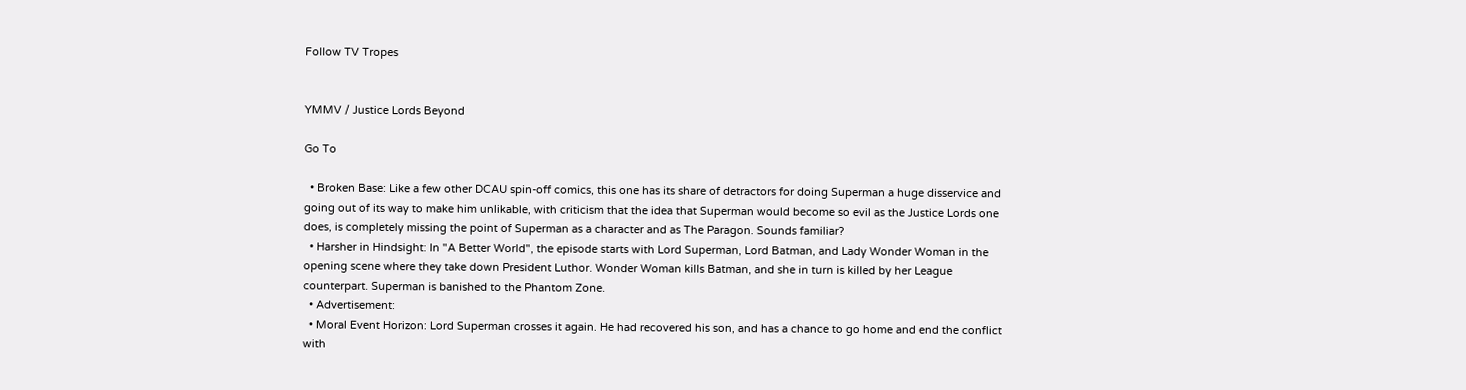Follow TV Tropes


YMMV / Justice Lords Beyond

Go To

  • Broken Base: Like a few other DCAU spin-off comics, this one has its share of detractors for doing Superman a huge disservice and going out of its way to make him unlikable, with criticism that the idea that Superman would become so evil as the Justice Lords one does, is completely missing the point of Superman as a character and as The Paragon. Sounds familiar?
  • Harsher in Hindsight: In "A Better World", the episode starts with Lord Superman, Lord Batman, and Lady Wonder Woman in the opening scene where they take down President Luthor. Wonder Woman kills Batman, and she in turn is killed by her League counterpart. Superman is banished to the Phantom Zone.
  • Advertisement:
  • Moral Event Horizon: Lord Superman crosses it again. He had recovered his son, and has a chance to go home and end the conflict with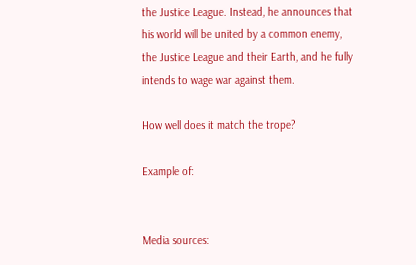the Justice League. Instead, he announces that his world will be united by a common enemy, the Justice League and their Earth, and he fully intends to wage war against them.

How well does it match the trope?

Example of:


Media sources: